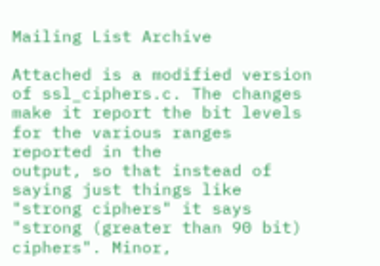Mailing List Archive

Attached is a modified version of ssl_ciphers.c. The changes make it report the bit levels for the various ranges reported in the
output, so that instead of saying just things like "strong ciphers" it says "strong (greater than 90 bit) ciphers". Minor,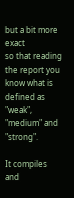but a bit more exact
so that reading the report you know what is defined as "weak", "medium" and "strong".

It compiles and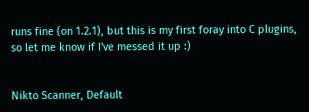runs fine (on 1.2.1), but this is my first foray into C plugins, so let me know if I've messed it up :)


Nikto Scanner, Default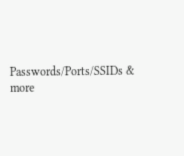Passwords/Ports/SSIDs & more